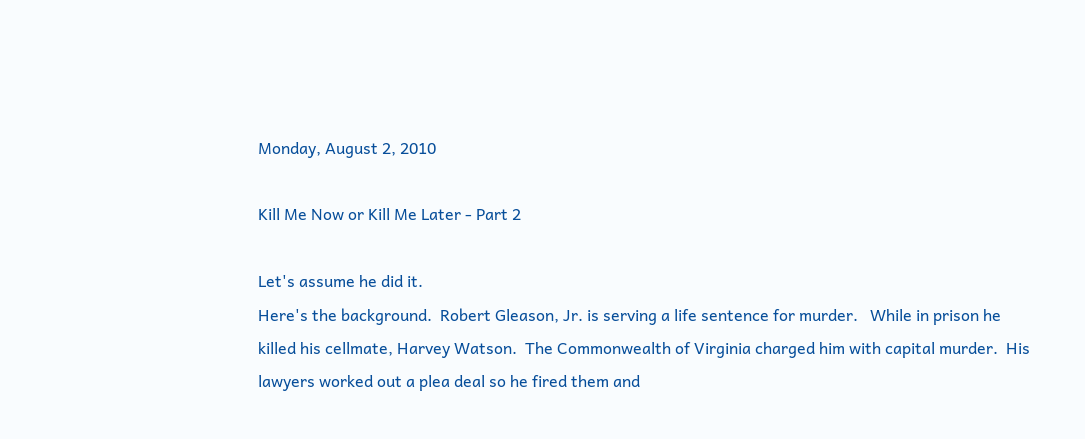Monday, August 2, 2010

Kill Me Now or Kill Me Later - Part 2

Let's assume he did it.
Here's the background.  Robert Gleason, Jr. is serving a life sentence for murder.   While in prison he killed his cellmate, Harvey Watson.  The Commonwealth of Virginia charged him with capital murder.  His lawyers worked out a plea deal so he fired them and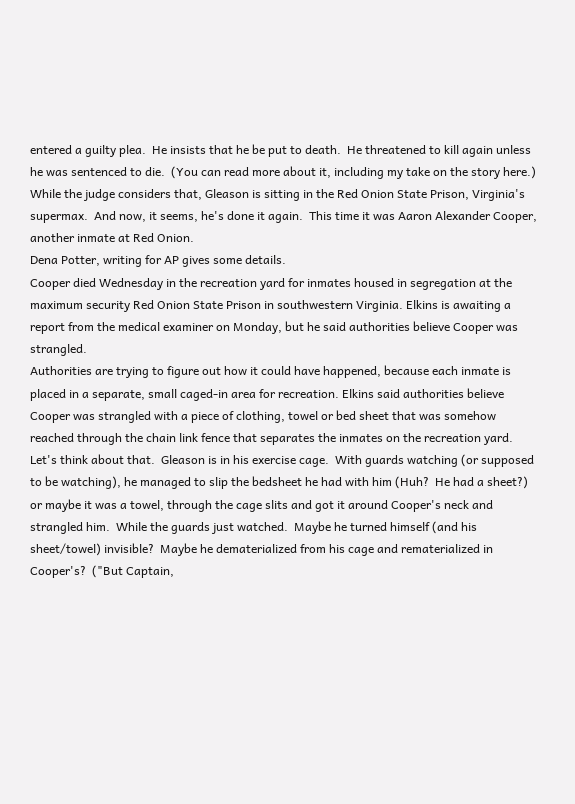entered a guilty plea.  He insists that he be put to death.  He threatened to kill again unless he was sentenced to die.  (You can read more about it, including my take on the story here.)
While the judge considers that, Gleason is sitting in the Red Onion State Prison, Virginia's supermax.  And now, it seems, he's done it again.  This time it was Aaron Alexander Cooper, another inmate at Red Onion.
Dena Potter, writing for AP gives some details.
Cooper died Wednesday in the recreation yard for inmates housed in segregation at the maximum security Red Onion State Prison in southwestern Virginia. Elkins is awaiting a report from the medical examiner on Monday, but he said authorities believe Cooper was strangled.
Authorities are trying to figure out how it could have happened, because each inmate is placed in a separate, small caged-in area for recreation. Elkins said authorities believe Cooper was strangled with a piece of clothing, towel or bed sheet that was somehow reached through the chain link fence that separates the inmates on the recreation yard.
Let's think about that.  Gleason is in his exercise cage.  With guards watching (or supposed to be watching), he managed to slip the bedsheet he had with him (Huh?  He had a sheet?) or maybe it was a towel, through the cage slits and got it around Cooper's neck and strangled him.  While the guards just watched.  Maybe he turned himself (and his sheet/towel) invisible?  Maybe he dematerialized from his cage and rematerialized in Cooper's?  ("But Captain,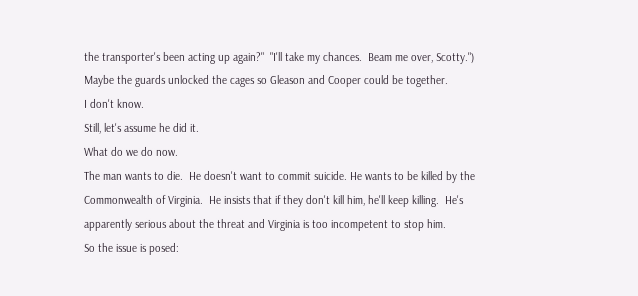the transporter's been acting up again?"  "I'll take my chances.  Beam me over, Scotty.")  Maybe the guards unlocked the cages so Gleason and Cooper could be together.
I don't know.
Still, let's assume he did it.
What do we do now.
The man wants to die.  He doesn't want to commit suicide. He wants to be killed by the Commonwealth of Virginia.  He insists that if they don't kill him, he'll keep killing.  He's apparently serious about the threat and Virginia is too incompetent to stop him.
So the issue is posed: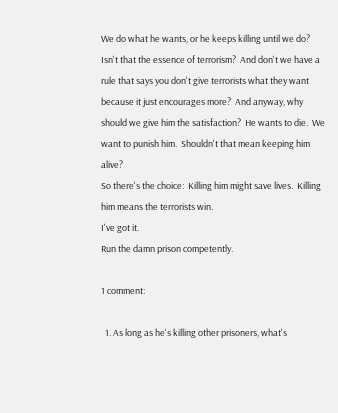We do what he wants, or he keeps killing until we do?
Isn't that the essence of terrorism?  And don't we have a rule that says you don't give terrorists what they want because it just encourages more?  And anyway, why should we give him the satisfaction?  He wants to die.  We want to punish him.  Shouldn't that mean keeping him alive?
So there's the choice:  Killing him might save lives.  Killing him means the terrorists win.
I've got it.
Run the damn prison competently.

1 comment:

  1. As long as he's killing other prisoners, what's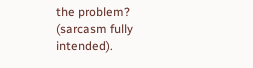the problem? (sarcasm fully intended).